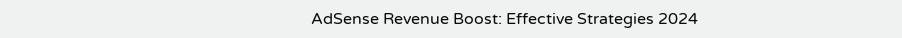AdSense Revenue Boost: Effective Strategies 2024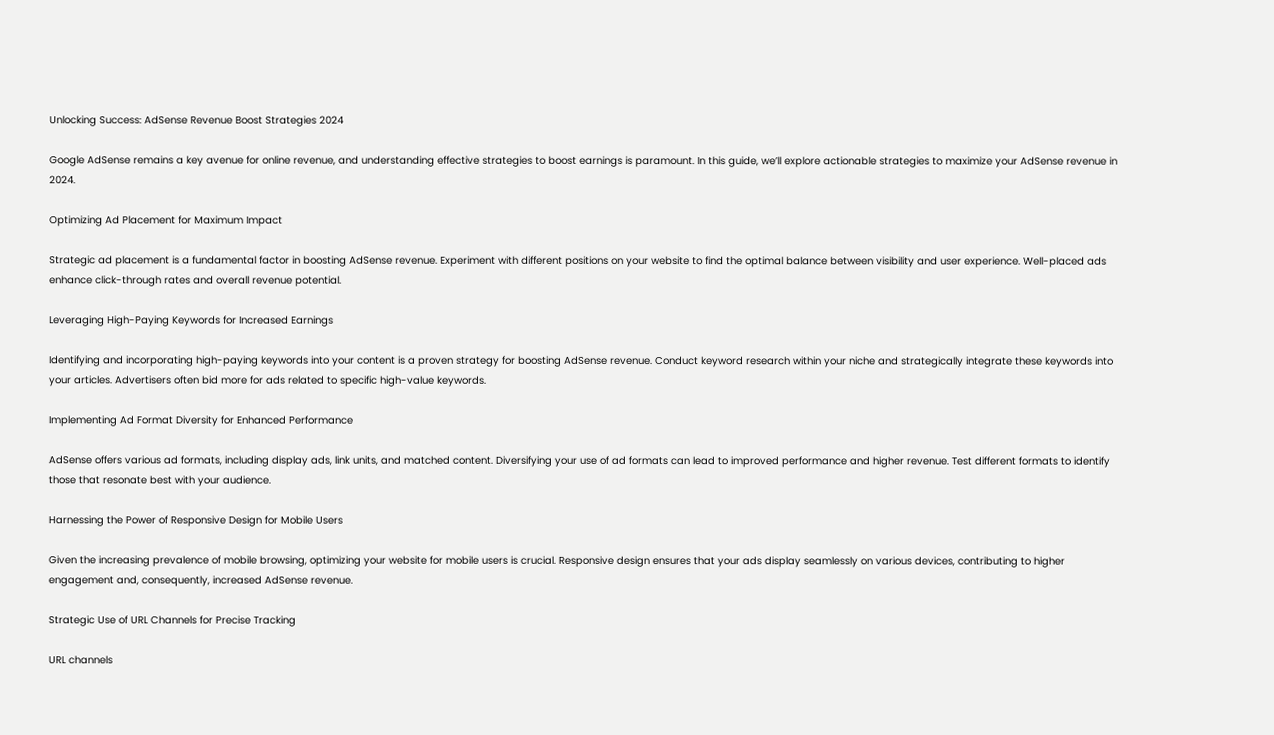Unlocking Success: AdSense Revenue Boost Strategies 2024

Google AdSense remains a key avenue for online revenue, and understanding effective strategies to boost earnings is paramount. In this guide, we’ll explore actionable strategies to maximize your AdSense revenue in 2024.

Optimizing Ad Placement for Maximum Impact

Strategic ad placement is a fundamental factor in boosting AdSense revenue. Experiment with different positions on your website to find the optimal balance between visibility and user experience. Well-placed ads enhance click-through rates and overall revenue potential.

Leveraging High-Paying Keywords for Increased Earnings

Identifying and incorporating high-paying keywords into your content is a proven strategy for boosting AdSense revenue. Conduct keyword research within your niche and strategically integrate these keywords into your articles. Advertisers often bid more for ads related to specific high-value keywords.

Implementing Ad Format Diversity for Enhanced Performance

AdSense offers various ad formats, including display ads, link units, and matched content. Diversifying your use of ad formats can lead to improved performance and higher revenue. Test different formats to identify those that resonate best with your audience.

Harnessing the Power of Responsive Design for Mobile Users

Given the increasing prevalence of mobile browsing, optimizing your website for mobile users is crucial. Responsive design ensures that your ads display seamlessly on various devices, contributing to higher engagement and, consequently, increased AdSense revenue.

Strategic Use of URL Channels for Precise Tracking

URL channels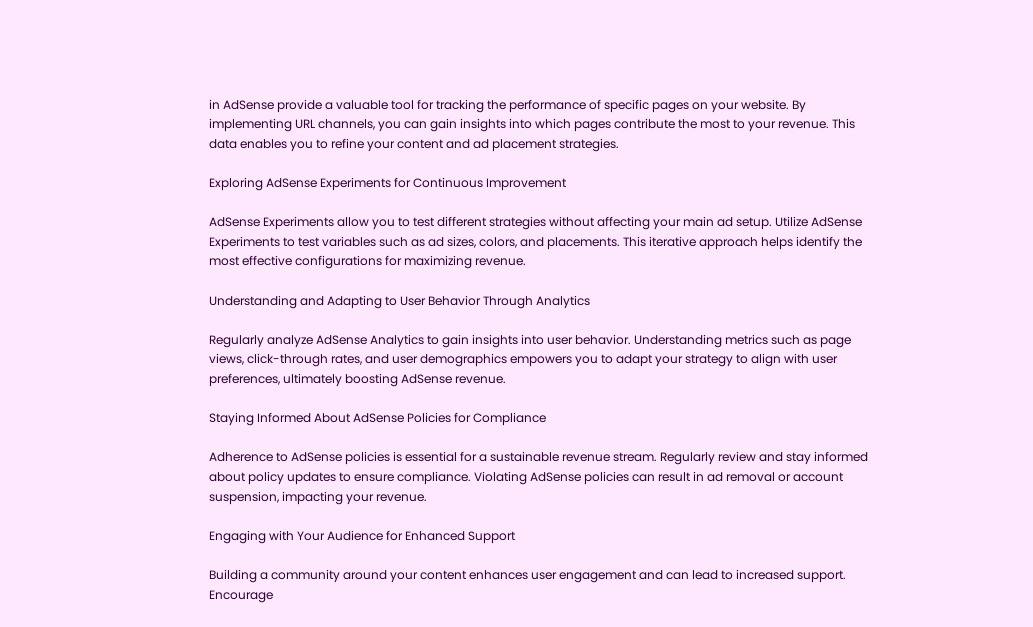in AdSense provide a valuable tool for tracking the performance of specific pages on your website. By implementing URL channels, you can gain insights into which pages contribute the most to your revenue. This data enables you to refine your content and ad placement strategies.

Exploring AdSense Experiments for Continuous Improvement

AdSense Experiments allow you to test different strategies without affecting your main ad setup. Utilize AdSense Experiments to test variables such as ad sizes, colors, and placements. This iterative approach helps identify the most effective configurations for maximizing revenue.

Understanding and Adapting to User Behavior Through Analytics

Regularly analyze AdSense Analytics to gain insights into user behavior. Understanding metrics such as page views, click-through rates, and user demographics empowers you to adapt your strategy to align with user preferences, ultimately boosting AdSense revenue.

Staying Informed About AdSense Policies for Compliance

Adherence to AdSense policies is essential for a sustainable revenue stream. Regularly review and stay informed about policy updates to ensure compliance. Violating AdSense policies can result in ad removal or account suspension, impacting your revenue.

Engaging with Your Audience for Enhanced Support

Building a community around your content enhances user engagement and can lead to increased support. Encourage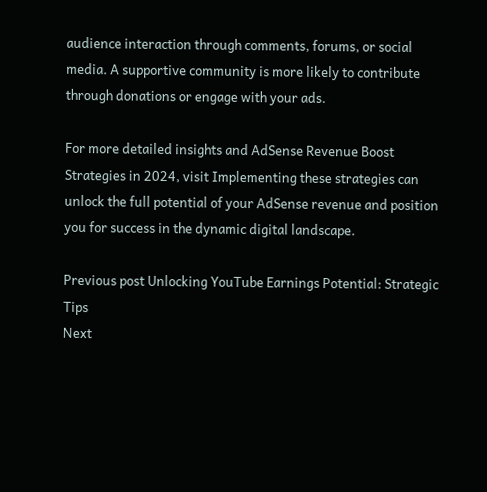audience interaction through comments, forums, or social media. A supportive community is more likely to contribute through donations or engage with your ads.

For more detailed insights and AdSense Revenue Boost Strategies in 2024, visit Implementing these strategies can unlock the full potential of your AdSense revenue and position you for success in the dynamic digital landscape.

Previous post Unlocking YouTube Earnings Potential: Strategic Tips
Next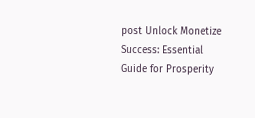post Unlock Monetize Success: Essential Guide for Prosperity